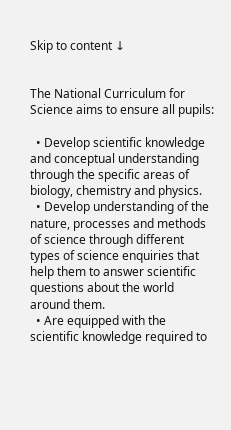Skip to content ↓


The National Curriculum for Science aims to ensure all pupils:

  • Develop scientific knowledge and conceptual understanding through the specific areas of biology, chemistry and physics.
  • Develop understanding of the nature, processes and methods of science through different types of science enquiries that help them to answer scientific questions about the world around them.
  • Are equipped with the scientific knowledge required to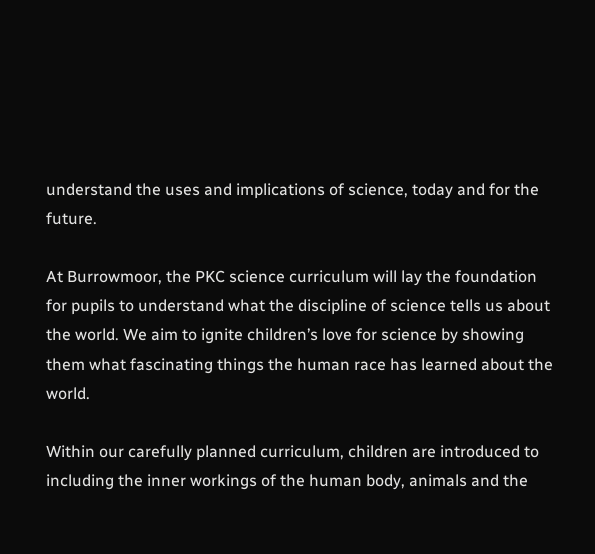understand the uses and implications of science, today and for the future.

At Burrowmoor, the PKC science curriculum will lay the foundation for pupils to understand what the discipline of science tells us about the world. We aim to ignite children’s love for science by showing them what fascinating things the human race has learned about the world.

Within our carefully planned curriculum, children are introduced to including the inner workings of the human body, animals and the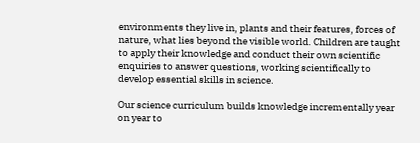environments they live in, plants and their features, forces of nature, what lies beyond the visible world. Children are taught to apply their knowledge and conduct their own scientific enquiries to answer questions, working scientifically to develop essential skills in science.

Our science curriculum builds knowledge incrementally year on year to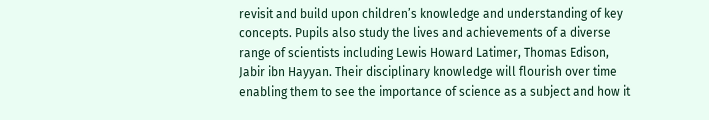revisit and build upon children’s knowledge and understanding of key concepts. Pupils also study the lives and achievements of a diverse range of scientists including Lewis Howard Latimer, Thomas Edison, Jabir ibn Hayyan. Their disciplinary knowledge will flourish over time enabling them to see the importance of science as a subject and how it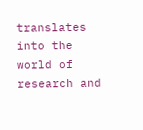translates into the world of research and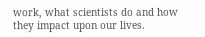work, what scientists do and how they impact upon our lives.